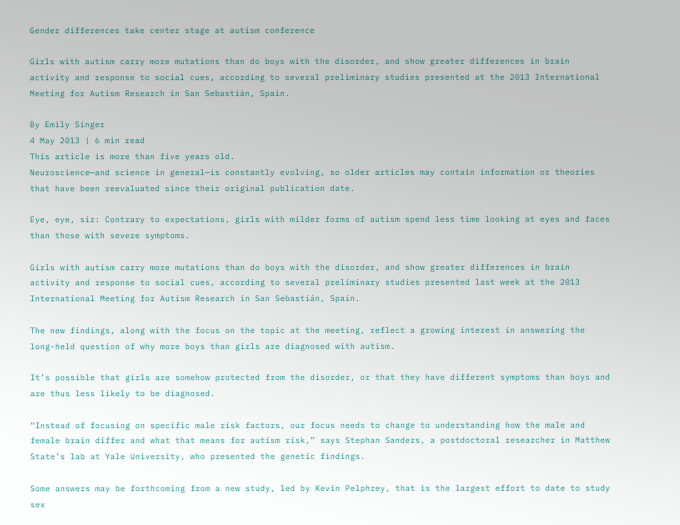Gender differences take center stage at autism conference

Girls with autism carry more mutations than do boys with the disorder, and show greater differences in brain activity and response to social cues, according to several preliminary studies presented at the 2013 International Meeting for Autism Research in San Sebastián, Spain.

By Emily Singer
4 May 2013 | 6 min read
This article is more than five years old.
Neuroscience—and science in general—is constantly evolving, so older articles may contain information or theories that have been reevaluated since their original publication date.

Eye, eye, sir: Contrary to expectations, girls with milder forms of autism spend less time looking at eyes and faces than those with severe symptoms.

Girls with autism carry more mutations than do boys with the disorder, and show greater differences in brain activity and response to social cues, according to several preliminary studies presented last week at the 2013 International Meeting for Autism Research in San Sebastián, Spain.

The new findings, along with the focus on the topic at the meeting, reflect a growing interest in answering the long-held question of why more boys than girls are diagnosed with autism.

It’s possible that girls are somehow protected from the disorder, or that they have different symptoms than boys and are thus less likely to be diagnosed.

“Instead of focusing on specific male risk factors, our focus needs to change to understanding how the male and female brain differ and what that means for autism risk,” says Stephan Sanders, a postdoctoral researcher in Matthew State’s lab at Yale University, who presented the genetic findings.

Some answers may be forthcoming from a new study, led by Kevin Pelphrey, that is the largest effort to date to study sex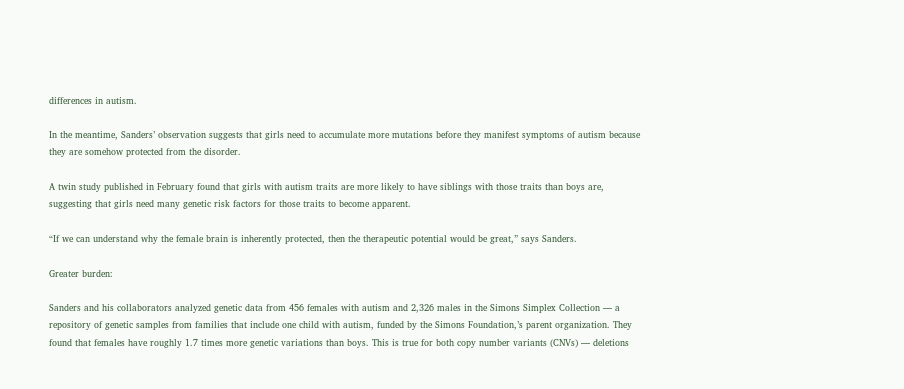differences in autism.

In the meantime, Sanders’ observation suggests that girls need to accumulate more mutations before they manifest symptoms of autism because they are somehow protected from the disorder.

A twin study published in February found that girls with autism traits are more likely to have siblings with those traits than boys are, suggesting that girls need many genetic risk factors for those traits to become apparent.

“If we can understand why the female brain is inherently protected, then the therapeutic potential would be great,” says Sanders.

Greater burden:

Sanders and his collaborators analyzed genetic data from 456 females with autism and 2,326 males in the Simons Simplex Collection — a repository of genetic samples from families that include one child with autism, funded by the Simons Foundation,’s parent organization. They found that females have roughly 1.7 times more genetic variations than boys. This is true for both copy number variants (CNVs) — deletions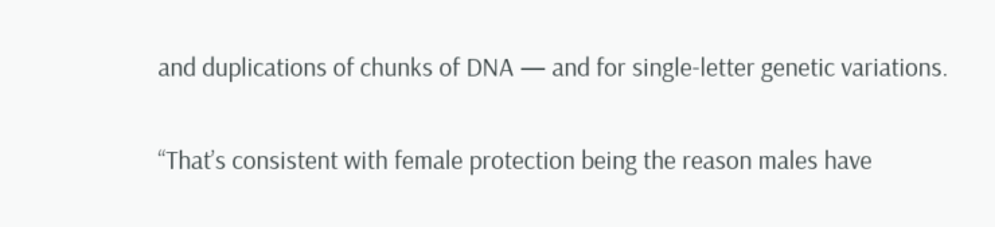and duplications of chunks of DNA — and for single-letter genetic variations.

“That’s consistent with female protection being the reason males have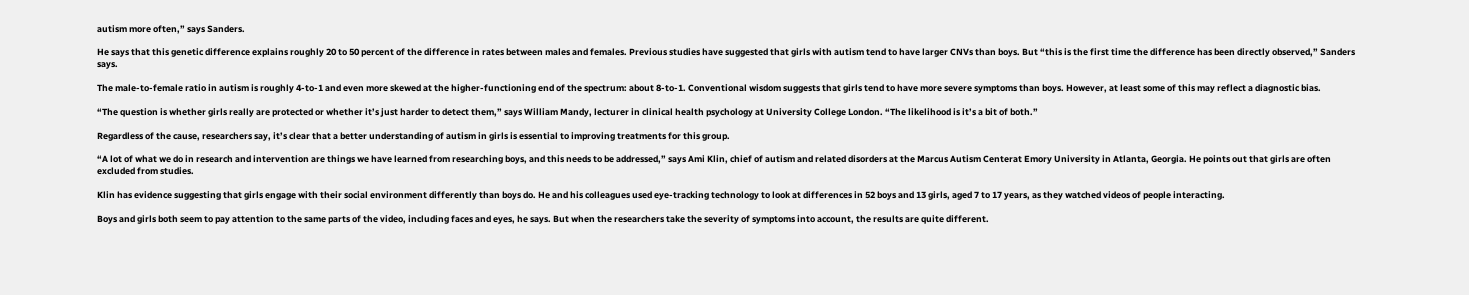autism more often,” says Sanders.

He says that this genetic difference explains roughly 20 to 50 percent of the difference in rates between males and females. Previous studies have suggested that girls with autism tend to have larger CNVs than boys. But “this is the first time the difference has been directly observed,” Sanders says.

The male-to-female ratio in autism is roughly 4-to-1 and even more skewed at the higher-functioning end of the spectrum: about 8-to-1. Conventional wisdom suggests that girls tend to have more severe symptoms than boys. However, at least some of this may reflect a diagnostic bias.

“The question is whether girls really are protected or whether it’s just harder to detect them,” says William Mandy, lecturer in clinical health psychology at University College London. “The likelihood is it’s a bit of both.”

Regardless of the cause, researchers say, it’s clear that a better understanding of autism in girls is essential to improving treatments for this group.

“A lot of what we do in research and intervention are things we have learned from researching boys, and this needs to be addressed,” says Ami Klin, chief of autism and related disorders at the Marcus Autism Centerat Emory University in Atlanta, Georgia. He points out that girls are often excluded from studies.

Klin has evidence suggesting that girls engage with their social environment differently than boys do. He and his colleagues used eye-tracking technology to look at differences in 52 boys and 13 girls, aged 7 to 17 years, as they watched videos of people interacting.

Boys and girls both seem to pay attention to the same parts of the video, including faces and eyes, he says. But when the researchers take the severity of symptoms into account, the results are quite different.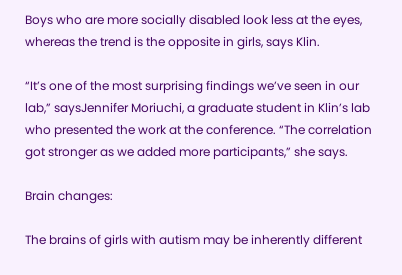Boys who are more socially disabled look less at the eyes, whereas the trend is the opposite in girls, says Klin.

“It’s one of the most surprising findings we’ve seen in our lab,” saysJennifer Moriuchi, a graduate student in Klin’s lab who presented the work at the conference. “The correlation got stronger as we added more participants,” she says.

Brain changes:

The brains of girls with autism may be inherently different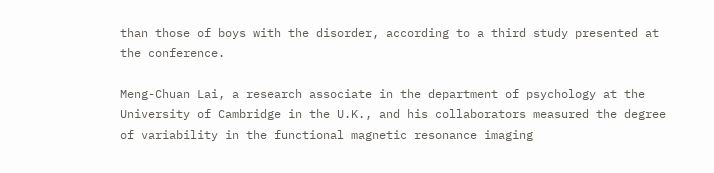than those of boys with the disorder, according to a third study presented at the conference.

Meng-Chuan Lai, a research associate in the department of psychology at the University of Cambridge in the U.K., and his collaborators measured the degree of variability in the functional magnetic resonance imaging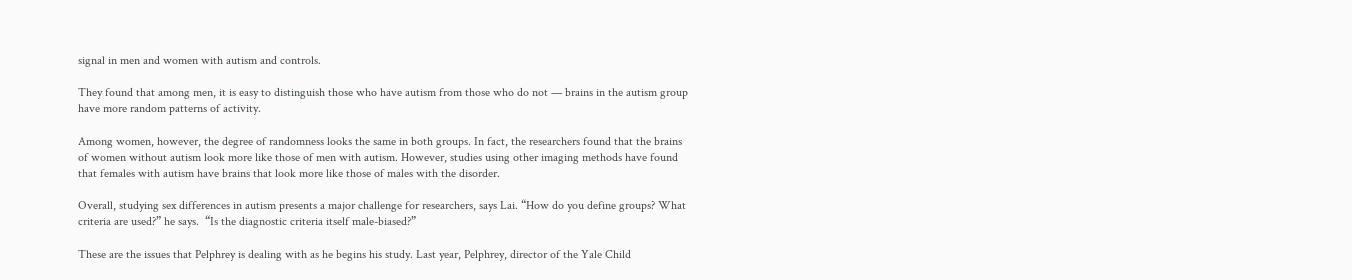signal in men and women with autism and controls.

They found that among men, it is easy to distinguish those who have autism from those who do not — brains in the autism group have more random patterns of activity.

Among women, however, the degree of randomness looks the same in both groups. In fact, the researchers found that the brains of women without autism look more like those of men with autism. However, studies using other imaging methods have found that females with autism have brains that look more like those of males with the disorder.

Overall, studying sex differences in autism presents a major challenge for researchers, says Lai. “How do you define groups? What criteria are used?” he says.  “Is the diagnostic criteria itself male-biased?”

These are the issues that Pelphrey is dealing with as he begins his study. Last year, Pelphrey, director of the Yale Child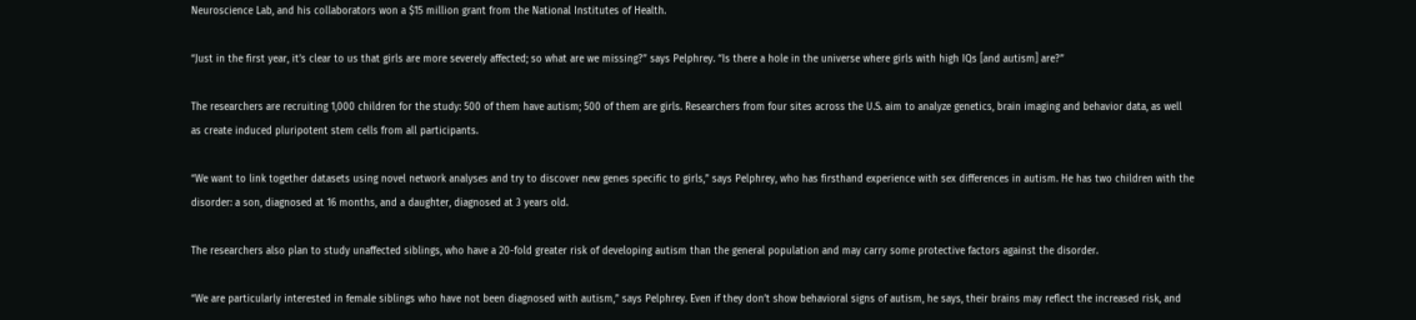Neuroscience Lab, and his collaborators won a $15 million grant from the National Institutes of Health.

“Just in the first year, it’s clear to us that girls are more severely affected; so what are we missing?” says Pelphrey. “Is there a hole in the universe where girls with high IQs [and autism] are?”

The researchers are recruiting 1,000 children for the study: 500 of them have autism; 500 of them are girls. Researchers from four sites across the U.S. aim to analyze genetics, brain imaging and behavior data, as well as create induced pluripotent stem cells from all participants.

“We want to link together datasets using novel network analyses and try to discover new genes specific to girls,” says Pelphrey, who has firsthand experience with sex differences in autism. He has two children with the disorder: a son, diagnosed at 16 months, and a daughter, diagnosed at 3 years old.

The researchers also plan to study unaffected siblings, who have a 20-fold greater risk of developing autism than the general population and may carry some protective factors against the disorder.

“We are particularly interested in female siblings who have not been diagnosed with autism,” says Pelphrey. Even if they don’t show behavioral signs of autism, he says, their brains may reflect the increased risk, and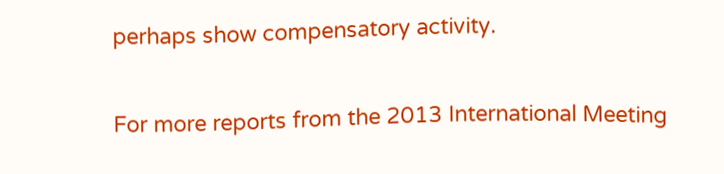perhaps show compensatory activity.

For more reports from the 2013 International Meeting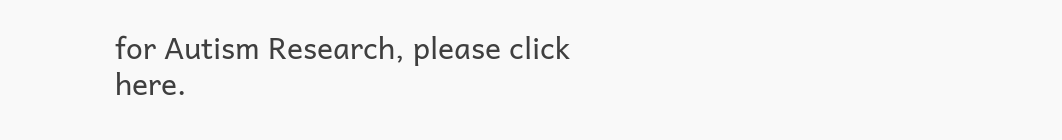for Autism Research, please click here.